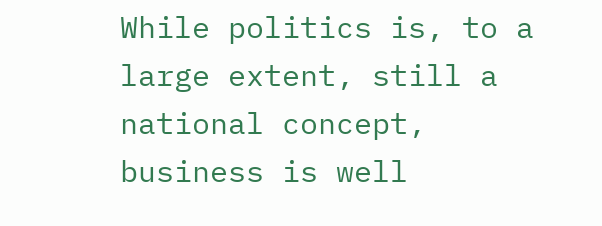While politics is, to a large extent, still a national concept, business is well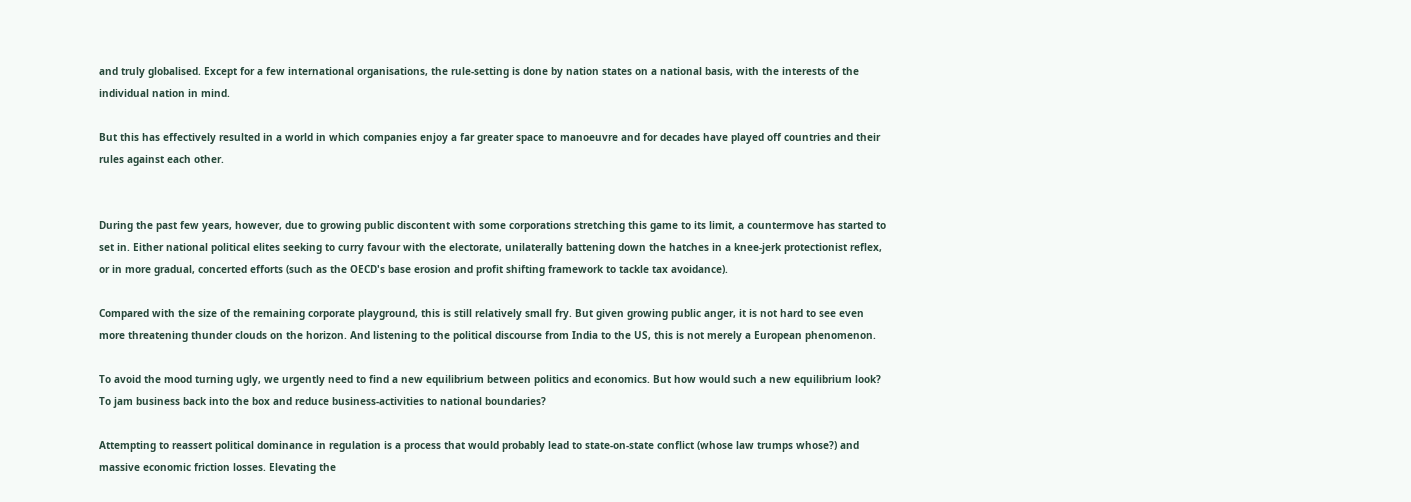and truly globalised. Except for a few international organisations, the rule-setting is done by nation states on a national basis, with the interests of the individual nation in mind.

But this has effectively resulted in a world in which companies enjoy a far greater space to manoeuvre and for decades have played off countries and their rules against each other.


During the past few years, however, due to growing public discontent with some corporations stretching this game to its limit, a countermove has started to set in. Either national political elites seeking to curry favour with the electorate, unilaterally battening down the hatches in a knee-jerk protectionist reflex, or in more gradual, concerted efforts (such as the OECD's base erosion and profit shifting framework to tackle tax avoidance).

Compared with the size of the remaining corporate playground, this is still relatively small fry. But given growing public anger, it is not hard to see even more threatening thunder clouds on the horizon. And listening to the political discourse from India to the US, this is not merely a European phenomenon.

To avoid the mood turning ugly, we urgently need to find a new equilibrium between politics and economics. But how would such a new equilibrium look? To jam business back into the box and reduce business-activities to national boundaries?

Attempting to reassert political dominance in regulation is a process that would probably lead to state-on-state conflict (whose law trumps whose?) and massive economic friction losses. Elevating the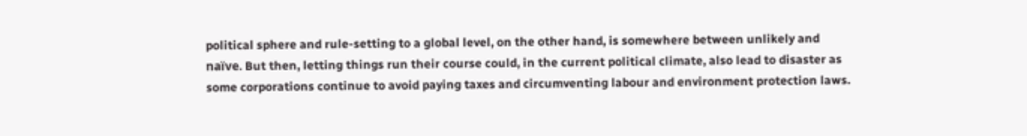political sphere and rule-setting to a global level, on the other hand, is somewhere between unlikely and naïve. But then, letting things run their course could, in the current political climate, also lead to disaster as some corporations continue to avoid paying taxes and circumventing labour and environment protection laws.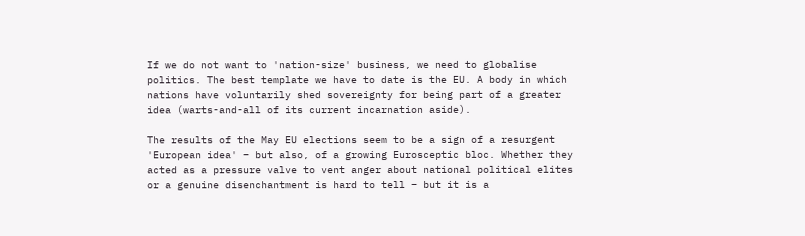If we do not want to 'nation-size' business, we need to globalise politics. The best template we have to date is the EU. A body in which nations have voluntarily shed sovereignty for being part of a greater idea (warts-and-all of its current incarnation aside).

The results of the May EU elections seem to be a sign of a resurgent 'European idea' – but also, of a growing Eurosceptic bloc. Whether they acted as a pressure valve to vent anger about national political elites or a genuine disenchantment is hard to tell – but it is a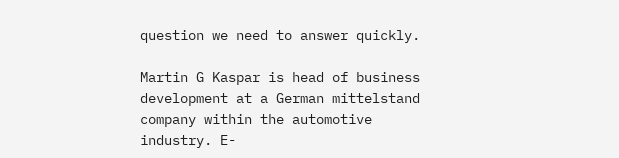question we need to answer quickly.

Martin G Kaspar is head of business development at a German mittelstand company within the automotive industry. E-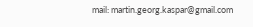mail: martin.georg.kaspar@gmail.com